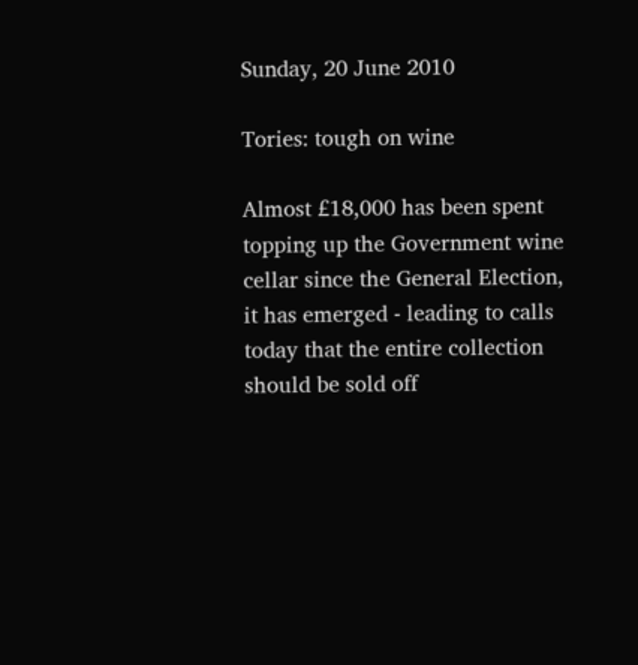Sunday, 20 June 2010

Tories: tough on wine

Almost £18,000 has been spent topping up the Government wine cellar since the General Election, it has emerged - leading to calls today that the entire collection should be sold off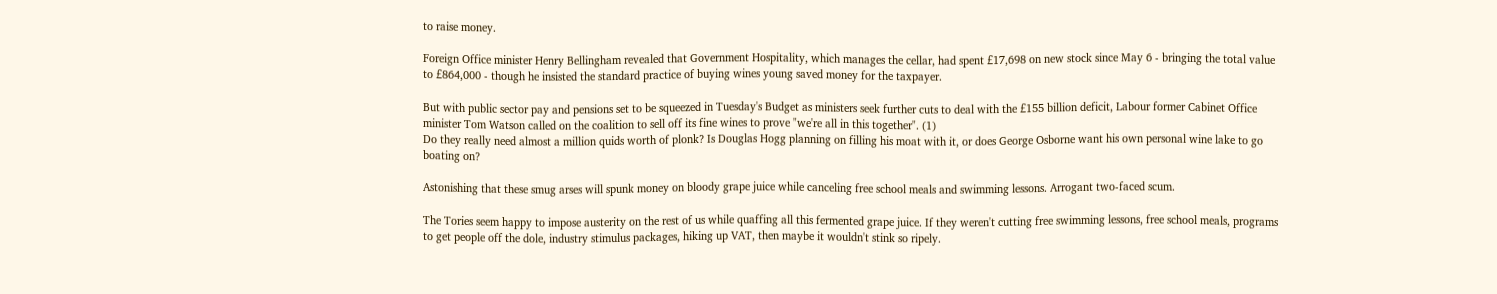to raise money.

Foreign Office minister Henry Bellingham revealed that Government Hospitality, which manages the cellar, had spent £17,698 on new stock since May 6 - bringing the total value to £864,000 - though he insisted the standard practice of buying wines young saved money for the taxpayer.

But with public sector pay and pensions set to be squeezed in Tuesday's Budget as ministers seek further cuts to deal with the £155 billion deficit, Labour former Cabinet Office minister Tom Watson called on the coalition to sell off its fine wines to prove "we're all in this together". (1)
Do they really need almost a million quids worth of plonk? Is Douglas Hogg planning on filling his moat with it, or does George Osborne want his own personal wine lake to go boating on?

Astonishing that these smug arses will spunk money on bloody grape juice while canceling free school meals and swimming lessons. Arrogant two-faced scum.

The Tories seem happy to impose austerity on the rest of us while quaffing all this fermented grape juice. If they weren't cutting free swimming lessons, free school meals, programs to get people off the dole, industry stimulus packages, hiking up VAT, then maybe it wouldn't stink so ripely.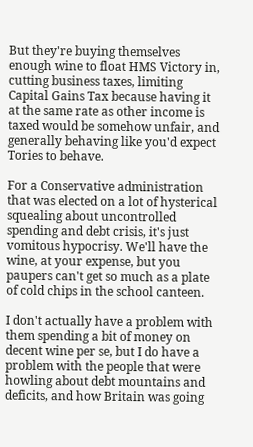But they're buying themselves enough wine to float HMS Victory in, cutting business taxes, limiting Capital Gains Tax because having it at the same rate as other income is taxed would be somehow unfair, and generally behaving like you'd expect Tories to behave.

For a Conservative administration that was elected on a lot of hysterical squealing about uncontrolled spending and debt crisis, it's just vomitous hypocrisy. We'll have the wine, at your expense, but you paupers can't get so much as a plate of cold chips in the school canteen.

I don't actually have a problem with them spending a bit of money on decent wine per se, but I do have a problem with the people that were howling about debt mountains and deficits, and how Britain was going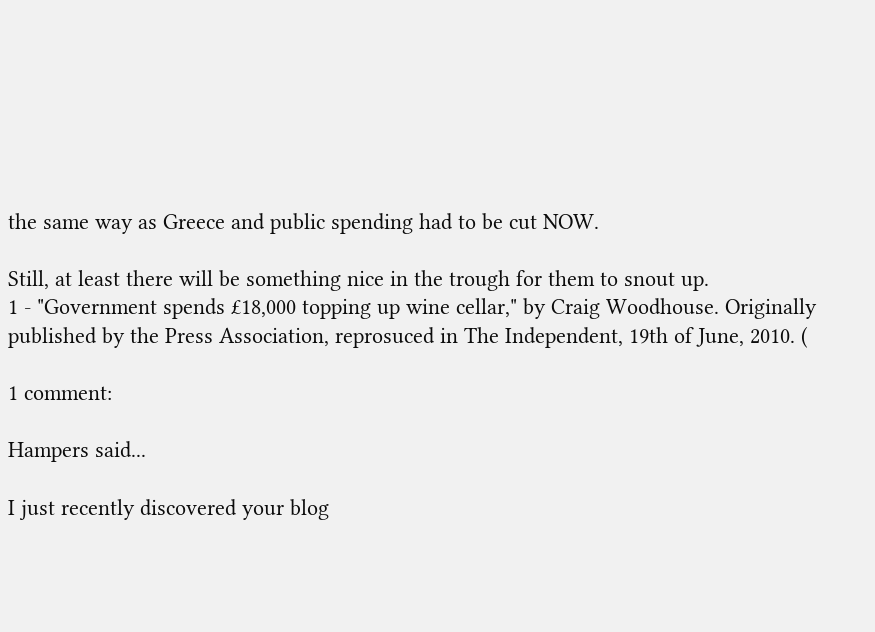the same way as Greece and public spending had to be cut NOW.

Still, at least there will be something nice in the trough for them to snout up.
1 - "Government spends £18,000 topping up wine cellar," by Craig Woodhouse. Originally published by the Press Association, reprosuced in The Independent, 19th of June, 2010. (

1 comment:

Hampers said...

I just recently discovered your blog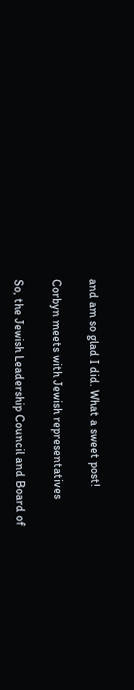and am so glad I did. What a sweet post!

Corbyn meets with Jewish representatives

So, the Jewish Leadership Council and Board of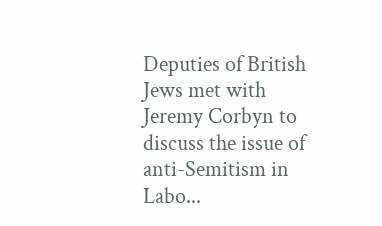Deputies of British Jews met with Jeremy Corbyn to discuss the issue of anti-Semitism in Labo...